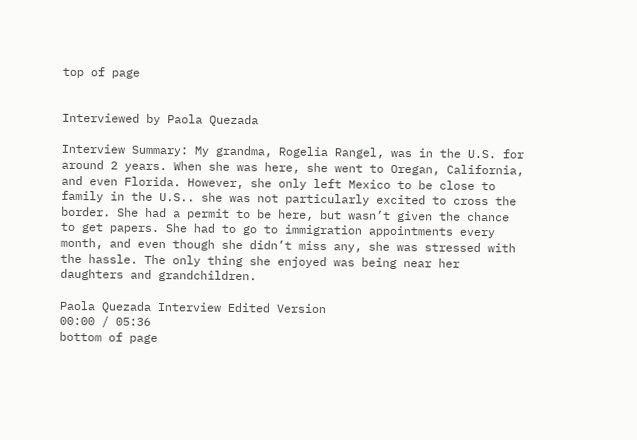top of page


Interviewed by Paola Quezada

Interview Summary: My grandma, Rogelia Rangel, was in the U.S. for around 2 years. When she was here, she went to Oregan, California, and even Florida. However, she only left Mexico to be close to family in the U.S.. she was not particularly excited to cross the border. She had a permit to be here, but wasn’t given the chance to get papers. She had to go to immigration appointments every month, and even though she didn’t miss any, she was stressed with the hassle. The only thing she enjoyed was being near her daughters and grandchildren.

Paola Quezada Interview Edited Version
00:00 / 05:36
bottom of page